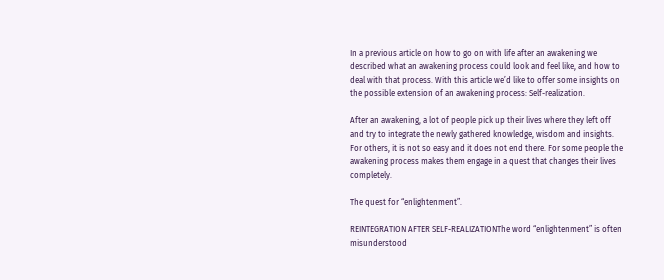In a previous article on how to go on with life after an awakening we described what an awakening process could look and feel like, and how to deal with that process. With this article we’d like to offer some insights on the possible extension of an awakening process: Self-realization.

After an awakening, a lot of people pick up their lives where they left off and try to integrate the newly gathered knowledge, wisdom and insights. For others, it is not so easy and it does not end there. For some people the awakening process makes them engage in a quest that changes their lives completely.

The quest for “enlightenment”.

REINTEGRATION AFTER SELF-REALIZATIONThe word “enlightenment” is often misunderstood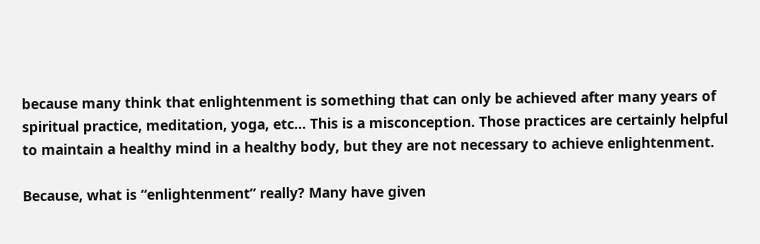because many think that enlightenment is something that can only be achieved after many years of spiritual practice, meditation, yoga, etc… This is a misconception. Those practices are certainly helpful to maintain a healthy mind in a healthy body, but they are not necessary to achieve enlightenment.

Because, what is “enlightenment” really? Many have given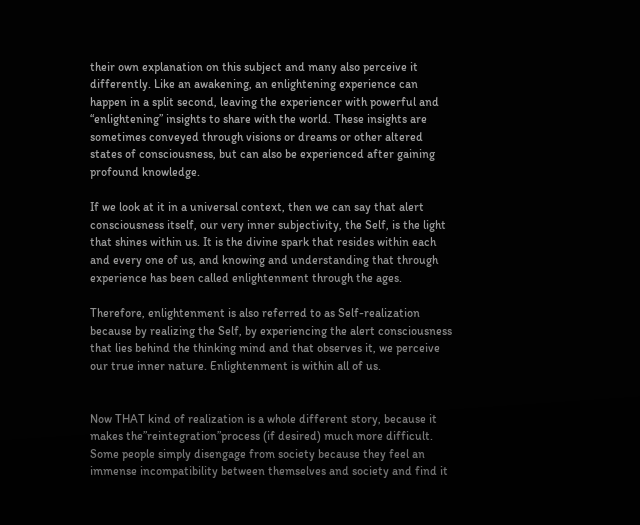their own explanation on this subject and many also perceive it differently. Like an awakening, an enlightening experience can happen in a split second, leaving the experiencer with powerful and “enlightening” insights to share with the world. These insights are sometimes conveyed through visions or dreams or other altered states of consciousness, but can also be experienced after gaining profound knowledge.

If we look at it in a universal context, then we can say that alert consciousness itself, our very inner subjectivity, the Self, is the light that shines within us. It is the divine spark that resides within each and every one of us, and knowing and understanding that through experience has been called enlightenment through the ages.

Therefore, enlightenment is also referred to as Self-realization because by realizing the Self, by experiencing the alert consciousness that lies behind the thinking mind and that observes it, we perceive our true inner nature. Enlightenment is within all of us.


Now THAT kind of realization is a whole different story, because it makes the”reintegration”process (if desired) much more difficult. Some people simply disengage from society because they feel an immense incompatibility between themselves and society and find it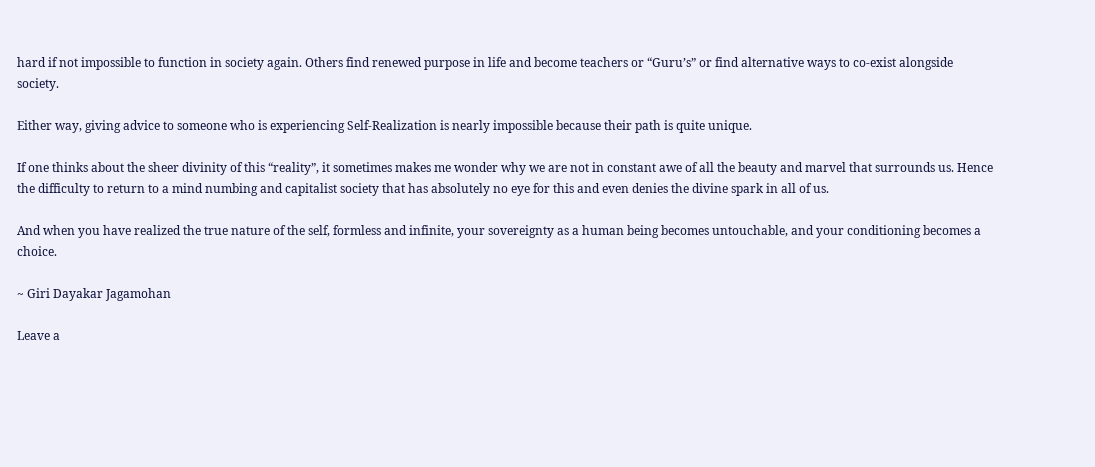hard if not impossible to function in society again. Others find renewed purpose in life and become teachers or “Guru’s” or find alternative ways to co-exist alongside society.

Either way, giving advice to someone who is experiencing Self-Realization is nearly impossible because their path is quite unique.

If one thinks about the sheer divinity of this “reality”, it sometimes makes me wonder why we are not in constant awe of all the beauty and marvel that surrounds us. Hence the difficulty to return to a mind numbing and capitalist society that has absolutely no eye for this and even denies the divine spark in all of us.

And when you have realized the true nature of the self, formless and infinite, your sovereignty as a human being becomes untouchable, and your conditioning becomes a choice.

~ Giri Dayakar Jagamohan

Leave a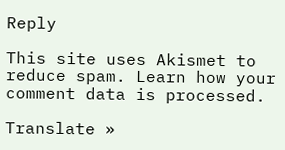Reply

This site uses Akismet to reduce spam. Learn how your comment data is processed.

Translate »